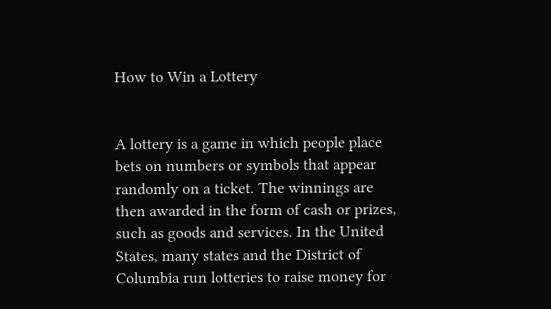How to Win a Lottery


A lottery is a game in which people place bets on numbers or symbols that appear randomly on a ticket. The winnings are then awarded in the form of cash or prizes, such as goods and services. In the United States, many states and the District of Columbia run lotteries to raise money for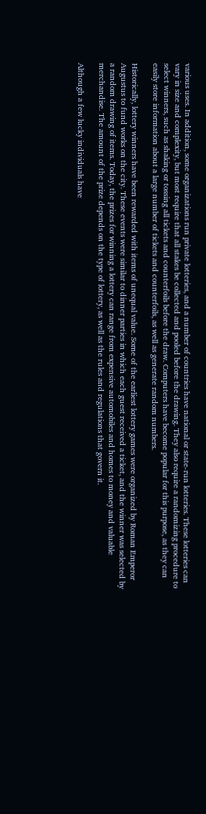various uses. In addition, some organizations run private lotteries, and a number of countries have national or state-run lotteries. These lotteries can vary in size and complexity, but most require that all stakes be collected and pooled before the drawing. They also require a randomizing procedure to select winners, such as shaking or tossing all tickets and counterfoils before the draw. Computers have become popular for this purpose, as they can easily store information about a large number of tickets and counterfoils, as well as generate random numbers.

Historically, lottery winners have been rewarded with items of unequal value. Some of the earliest lottery games were organized by Roman Emperor Augustus to fund works on the city. These events were similar to dinner parties in which each guest received a ticket, and the winner was selected by a random drawing of items. Today, the prizes for winning a lottery can range from expensive automobiles and homes to money and valuable merchandise. The amount of the prize depends on the type of lottery, as well as the rules and regulations that govern it.

Although a few lucky individuals have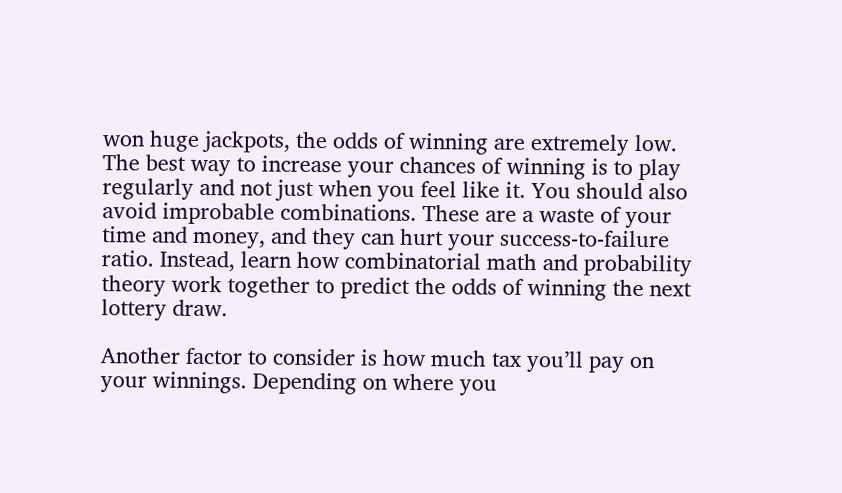won huge jackpots, the odds of winning are extremely low. The best way to increase your chances of winning is to play regularly and not just when you feel like it. You should also avoid improbable combinations. These are a waste of your time and money, and they can hurt your success-to-failure ratio. Instead, learn how combinatorial math and probability theory work together to predict the odds of winning the next lottery draw.

Another factor to consider is how much tax you’ll pay on your winnings. Depending on where you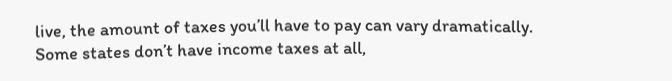live, the amount of taxes you’ll have to pay can vary dramatically. Some states don’t have income taxes at all,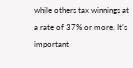while others tax winnings at a rate of 37% or more. It’s important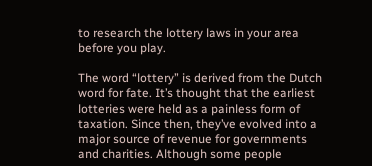to research the lottery laws in your area before you play.

The word “lottery” is derived from the Dutch word for fate. It’s thought that the earliest lotteries were held as a painless form of taxation. Since then, they’ve evolved into a major source of revenue for governments and charities. Although some people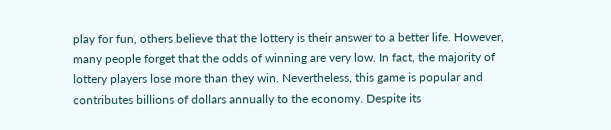play for fun, others believe that the lottery is their answer to a better life. However, many people forget that the odds of winning are very low. In fact, the majority of lottery players lose more than they win. Nevertheless, this game is popular and contributes billions of dollars annually to the economy. Despite its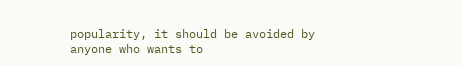popularity, it should be avoided by anyone who wants to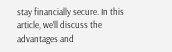stay financially secure. In this article, we’ll discuss the advantages and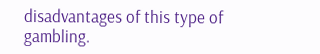disadvantages of this type of gambling.